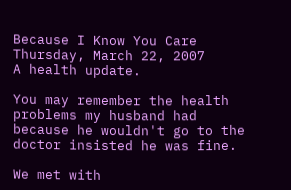Because I Know You Care
Thursday, March 22, 2007
A health update.

You may remember the health problems my husband had because he wouldn't go to the doctor insisted he was fine.

We met with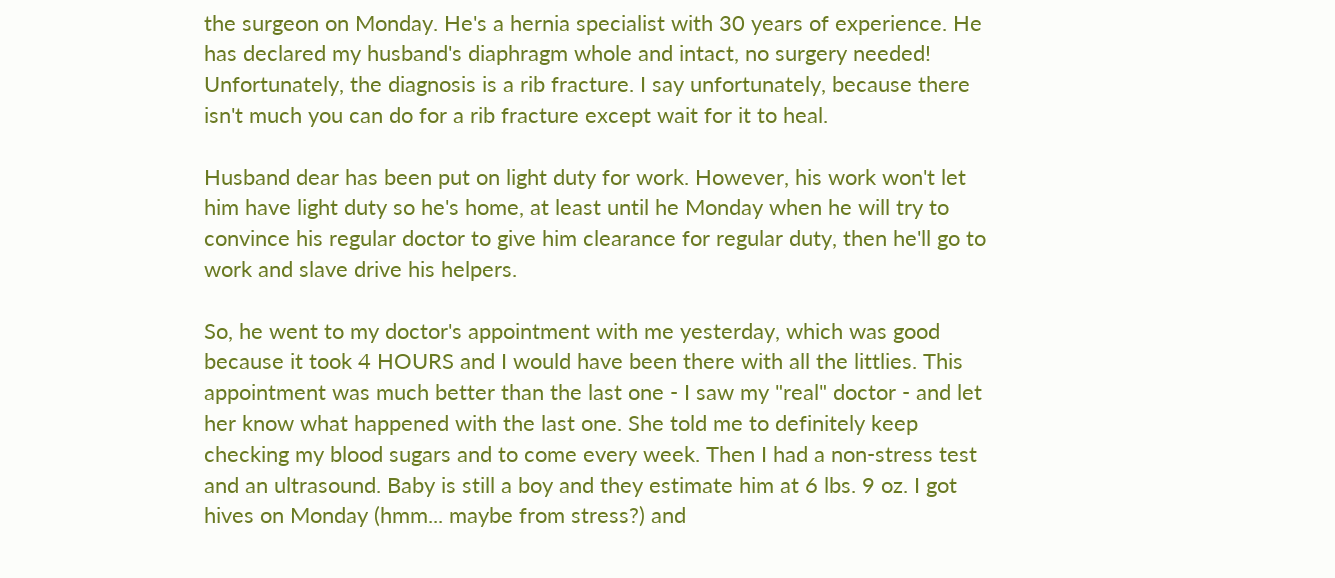the surgeon on Monday. He's a hernia specialist with 30 years of experience. He has declared my husband's diaphragm whole and intact, no surgery needed! Unfortunately, the diagnosis is a rib fracture. I say unfortunately, because there isn't much you can do for a rib fracture except wait for it to heal.

Husband dear has been put on light duty for work. However, his work won't let him have light duty so he's home, at least until he Monday when he will try to convince his regular doctor to give him clearance for regular duty, then he'll go to work and slave drive his helpers.

So, he went to my doctor's appointment with me yesterday, which was good because it took 4 HOURS and I would have been there with all the littlies. This appointment was much better than the last one - I saw my "real" doctor - and let her know what happened with the last one. She told me to definitely keep checking my blood sugars and to come every week. Then I had a non-stress test and an ultrasound. Baby is still a boy and they estimate him at 6 lbs. 9 oz. I got hives on Monday (hmm... maybe from stress?) and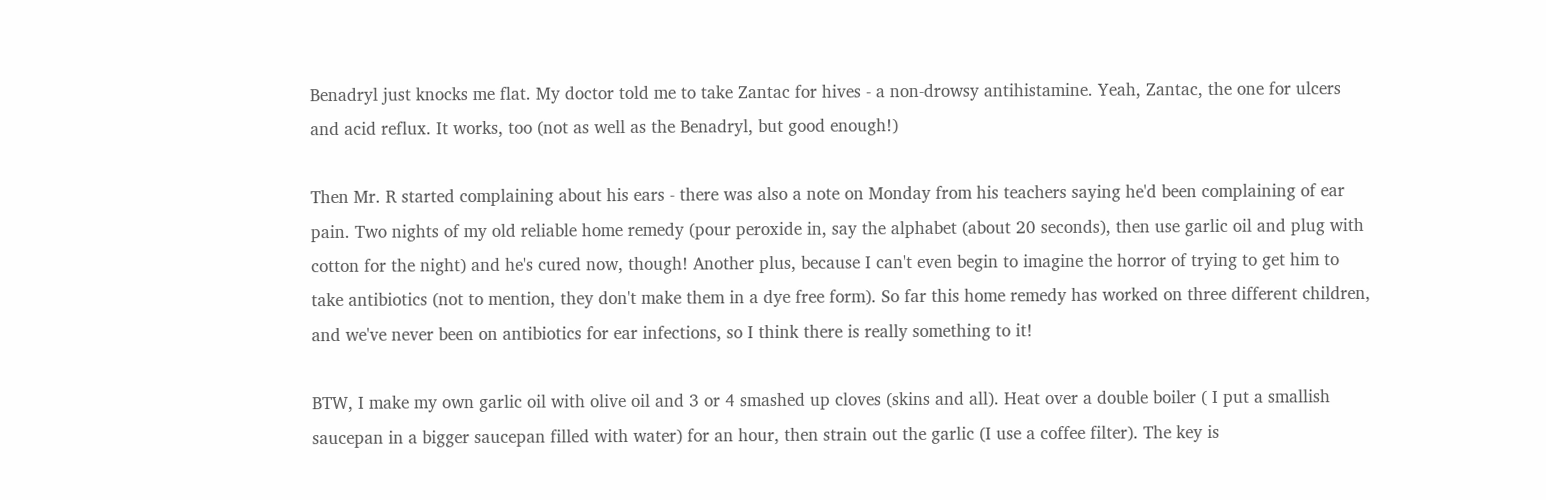Benadryl just knocks me flat. My doctor told me to take Zantac for hives - a non-drowsy antihistamine. Yeah, Zantac, the one for ulcers and acid reflux. It works, too (not as well as the Benadryl, but good enough!)

Then Mr. R started complaining about his ears - there was also a note on Monday from his teachers saying he'd been complaining of ear pain. Two nights of my old reliable home remedy (pour peroxide in, say the alphabet (about 20 seconds), then use garlic oil and plug with cotton for the night) and he's cured now, though! Another plus, because I can't even begin to imagine the horror of trying to get him to take antibiotics (not to mention, they don't make them in a dye free form). So far this home remedy has worked on three different children, and we've never been on antibiotics for ear infections, so I think there is really something to it!

BTW, I make my own garlic oil with olive oil and 3 or 4 smashed up cloves (skins and all). Heat over a double boiler ( I put a smallish saucepan in a bigger saucepan filled with water) for an hour, then strain out the garlic (I use a coffee filter). The key is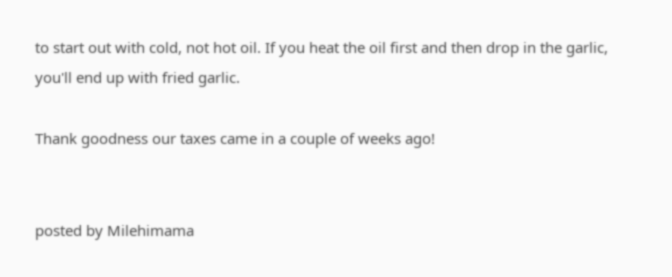to start out with cold, not hot oil. If you heat the oil first and then drop in the garlic, you'll end up with fried garlic.

Thank goodness our taxes came in a couple of weeks ago!


posted by Milehimama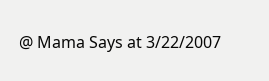@ Mama Says at 3/22/2007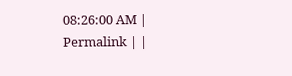08:26:00 AM | Permalink | |